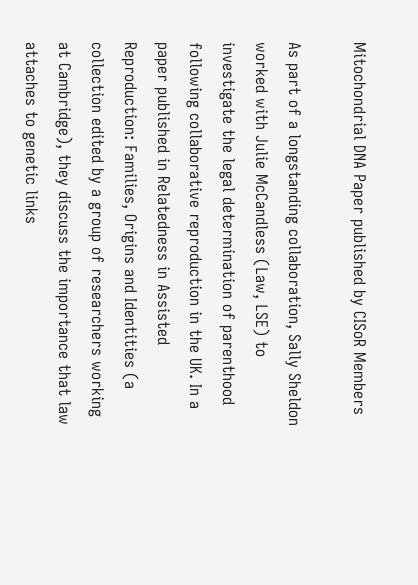Mitochondrial DNA Paper published by CISoR Members

As part of a longstanding collaboration, Sally Sheldon worked with Julie McCandless (Law, LSE) to investigate the legal determination of parenthood following collaborative reproduction in the UK. In a paper published in Relatedness in Assisted Reproduction: Families, Origins and Identities (a collection edited by a group of researchers working at Cambridge), they discuss the importance that law attaches to genetic links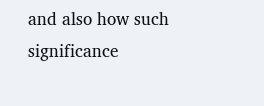and also how such significance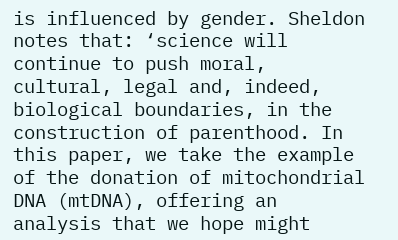is influenced by gender. Sheldon notes that: ‘science will continue to push moral, cultural, legal and, indeed, biological boundaries, in the construction of parenthood. In this paper, we take the example of the donation of mitochondrial DNA (mtDNA), offering an analysis that we hope might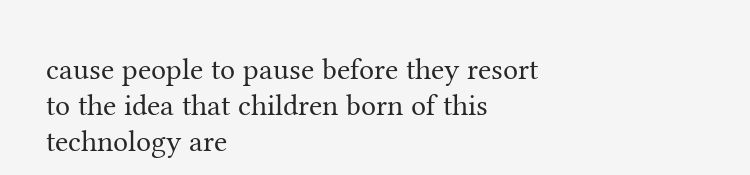cause people to pause before they resort to the idea that children born of this technology are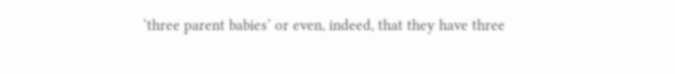‘three parent babies’ or even, indeed, that they have three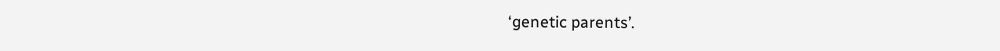‘genetic parents’.